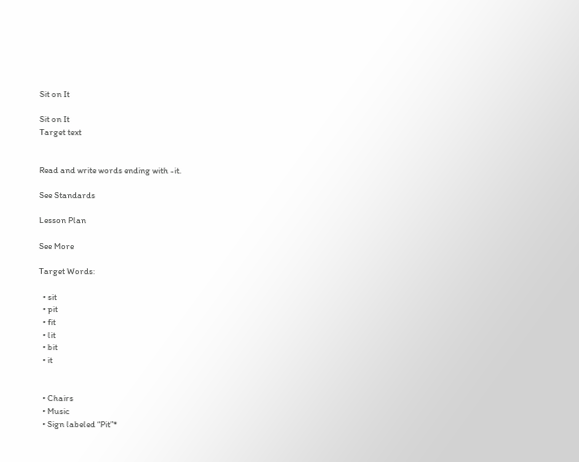Sit on It

Sit on It
Target text


Read and write words ending with -it.

See Standards

Lesson Plan

See More

Target Words:

  • sit
  • pit
  • fit
  • lit
  • bit
  • it


  • Chairs
  • Music
  • Sign labeled “Pit”*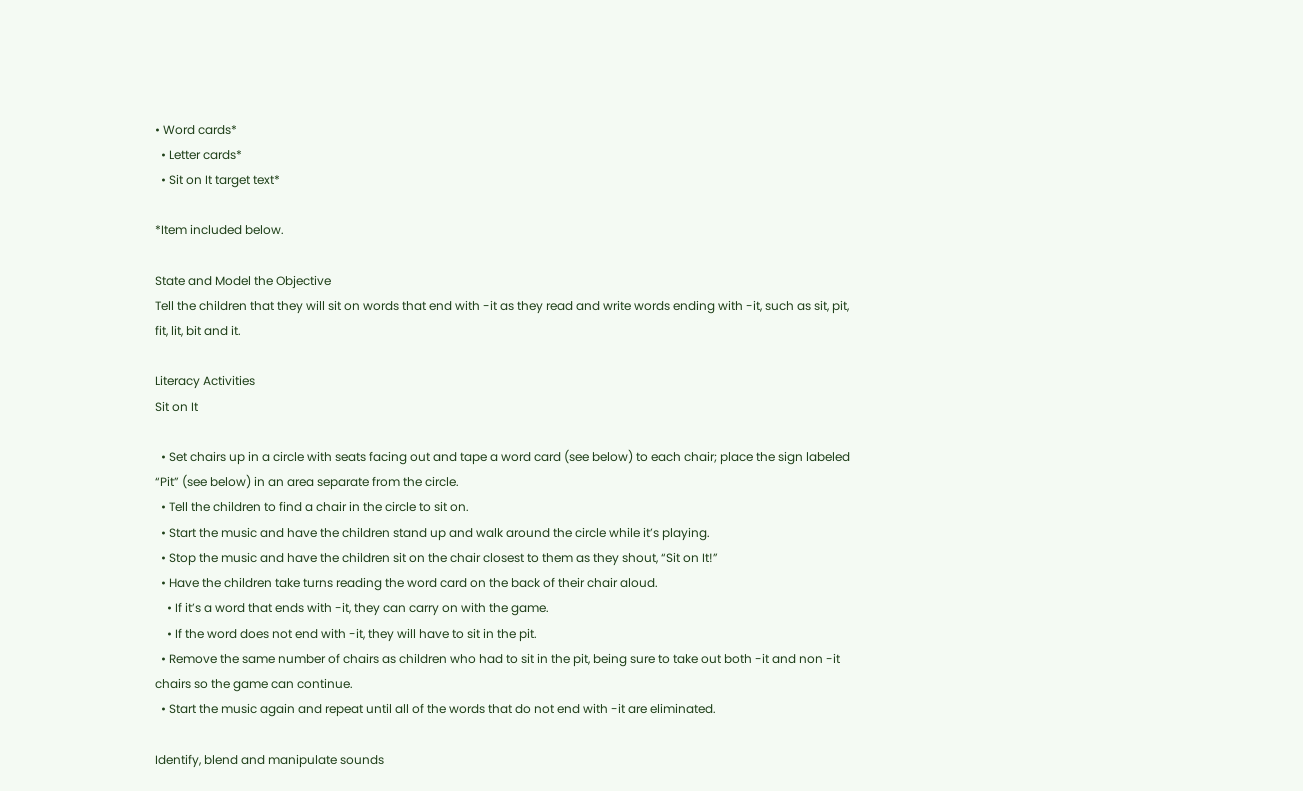• Word cards*
  • Letter cards*
  • Sit on It target text*

*Item included below.

State and Model the Objective
Tell the children that they will sit on words that end with -it as they read and write words ending with -it, such as sit, pit, fit, lit, bit and it.

Literacy Activities
Sit on It

  • Set chairs up in a circle with seats facing out and tape a word card (see below) to each chair; place the sign labeled “Pit” (see below) in an area separate from the circle.
  • Tell the children to find a chair in the circle to sit on.
  • Start the music and have the children stand up and walk around the circle while it’s playing.
  • Stop the music and have the children sit on the chair closest to them as they shout, “Sit on It!”
  • Have the children take turns reading the word card on the back of their chair aloud.
    • If it’s a word that ends with -it, they can carry on with the game.
    • If the word does not end with -it, they will have to sit in the pit.
  • Remove the same number of chairs as children who had to sit in the pit, being sure to take out both -it and non -it chairs so the game can continue.
  • Start the music again and repeat until all of the words that do not end with -it are eliminated.

Identify, blend and manipulate sounds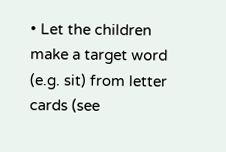• Let the children make a target word (e.g. sit) from letter cards (see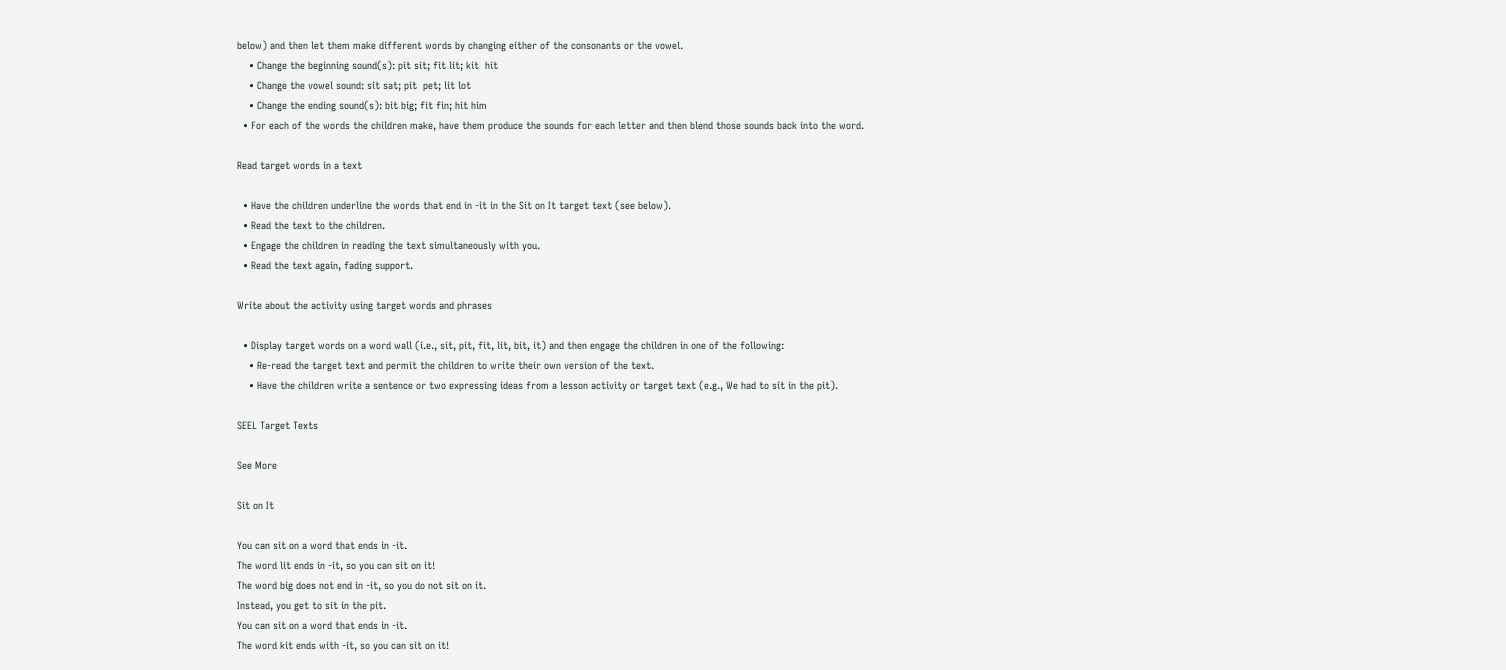below) and then let them make different words by changing either of the consonants or the vowel.
    • Change the beginning sound(s): pit sit; fit lit; kit  hit
    • Change the vowel sound: sit sat; pit  pet; lit lot
    • Change the ending sound(s): bit big; fit fin; hit him
  • For each of the words the children make, have them produce the sounds for each letter and then blend those sounds back into the word.

Read target words in a text

  • Have the children underline the words that end in -it in the Sit on It target text (see below).
  • Read the text to the children.
  • Engage the children in reading the text simultaneously with you.
  • Read the text again, fading support.

Write about the activity using target words and phrases

  • Display target words on a word wall (i.e., sit, pit, fit, lit, bit, it) and then engage the children in one of the following:
    • Re-read the target text and permit the children to write their own version of the text.
    • Have the children write a sentence or two expressing ideas from a lesson activity or target text (e.g., We had to sit in the pit).

SEEL Target Texts

See More

Sit on It

You can sit on a word that ends in -it.
The word lit ends in -it, so you can sit on it!
The word big does not end in -it, so you do not sit on it.
Instead, you get to sit in the pit.
You can sit on a word that ends in -it.
The word kit ends with -it, so you can sit on it!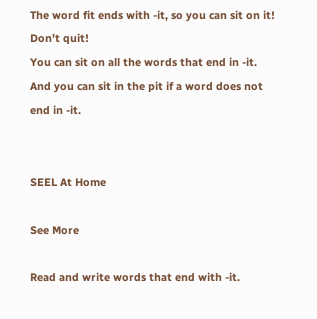The word fit ends with -it, so you can sit on it!
Don’t quit!
You can sit on all the words that end in -it.
And you can sit in the pit if a word does not end in -it.


SEEL At Home

See More

Read and write words that end with -it.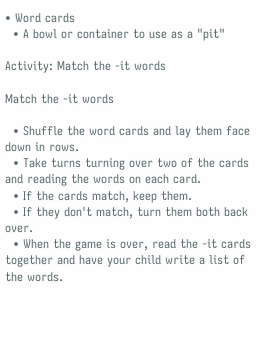• Word cards
  • A bowl or container to use as a "pit"

Activity: Match the -it words

Match the -it words

  • Shuffle the word cards and lay them face down in rows.
  • Take turns turning over two of the cards and reading the words on each card.
  • If the cards match, keep them.
  • If they don't match, turn them both back over.
  • When the game is over, read the -it cards together and have your child write a list of the words.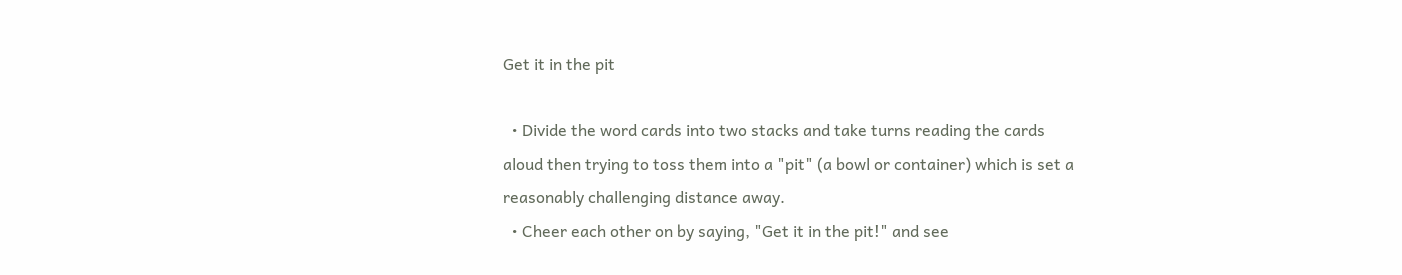Get it in the pit

  • Divide the word cards into two stacks and take turns reading the cards aloud then trying to toss them into a "pit" (a bowl or container) which is set a reasonably challenging distance away.
  • Cheer each other on by saying, "Get it in the pit!" and see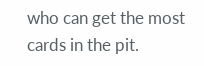who can get the most cards in the pit.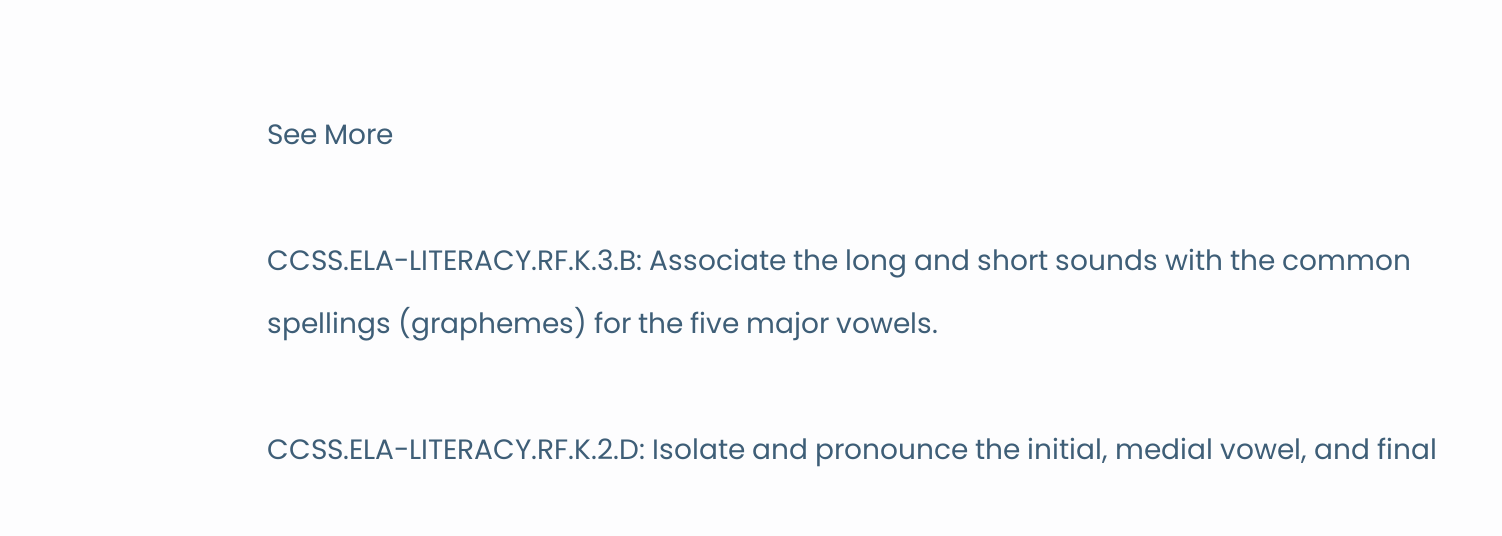See More

CCSS.ELA-LITERACY.RF.K.3.B: Associate the long and short sounds with the common spellings (graphemes) for the five major vowels.

CCSS.ELA-LITERACY.RF.K.2.D: Isolate and pronounce the initial, medial vowel, and final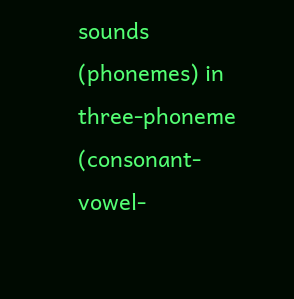sounds (phonemes) in three-phoneme (consonant-vowel-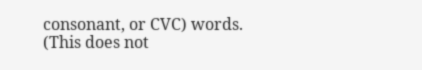consonant, or CVC) words. (This does not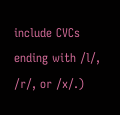include CVCs ending with /l/, /r/, or /x/.)